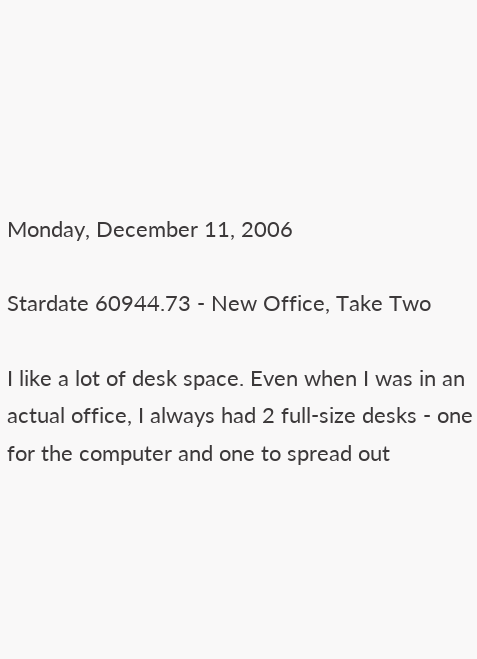Monday, December 11, 2006

Stardate 60944.73 - New Office, Take Two

I like a lot of desk space. Even when I was in an actual office, I always had 2 full-size desks - one for the computer and one to spread out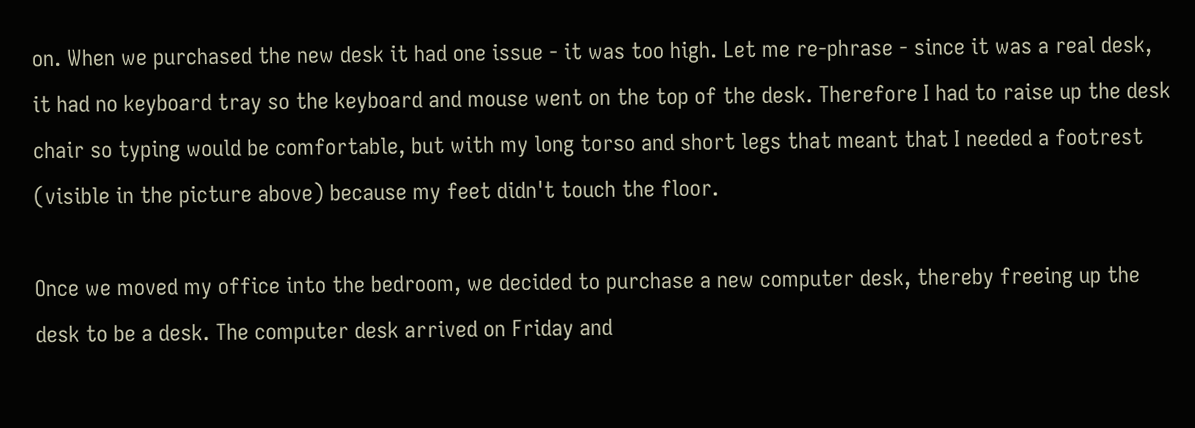on. When we purchased the new desk it had one issue - it was too high. Let me re-phrase - since it was a real desk, it had no keyboard tray so the keyboard and mouse went on the top of the desk. Therefore I had to raise up the desk chair so typing would be comfortable, but with my long torso and short legs that meant that I needed a footrest (visible in the picture above) because my feet didn't touch the floor.

Once we moved my office into the bedroom, we decided to purchase a new computer desk, thereby freeing up the desk to be a desk. The computer desk arrived on Friday and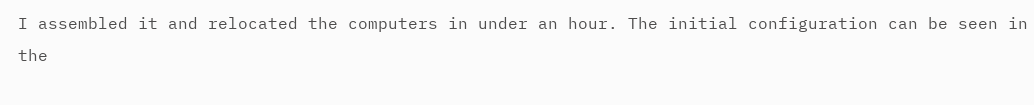I assembled it and relocated the computers in under an hour. The initial configuration can be seen in the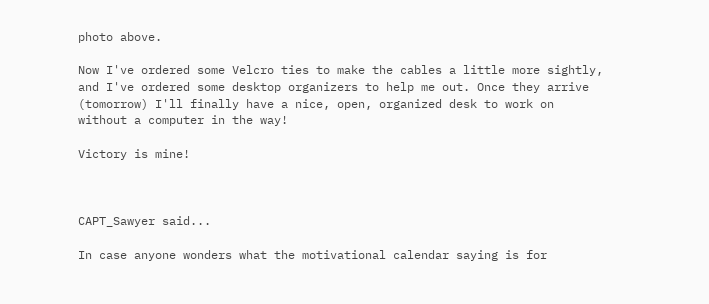photo above.

Now I've ordered some Velcro ties to make the cables a little more sightly, and I've ordered some desktop organizers to help me out. Once they arrive (tomorrow) I'll finally have a nice, open, organized desk to work on without a computer in the way!

Victory is mine!



CAPT_Sawyer said...

In case anyone wonders what the motivational calendar saying is for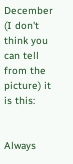December (I don't think you can tell from the picture) it is this:


Always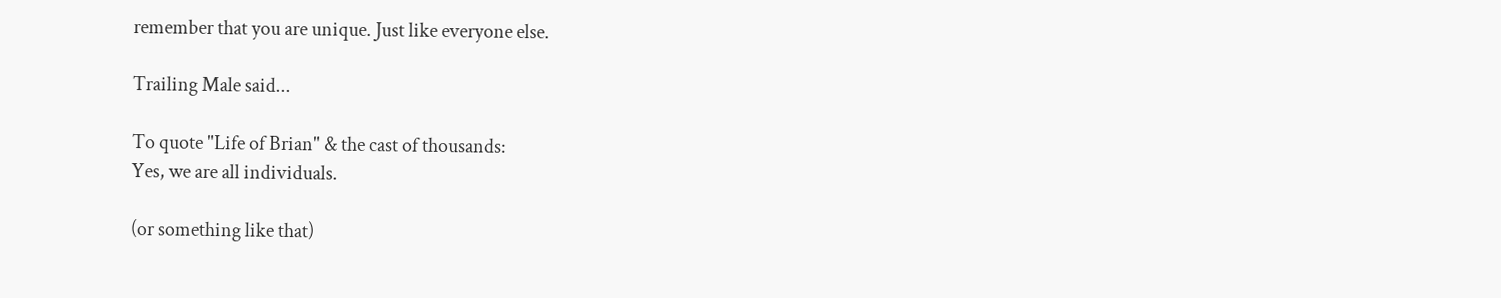remember that you are unique. Just like everyone else.

Trailing Male said...

To quote "Life of Brian" & the cast of thousands:
Yes, we are all individuals.

(or something like that)